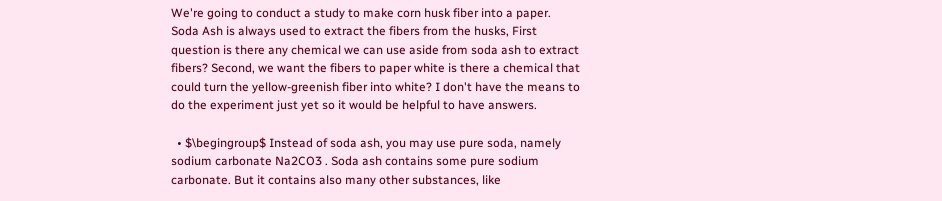We're going to conduct a study to make corn husk fiber into a paper. Soda Ash is always used to extract the fibers from the husks, First question is there any chemical we can use aside from soda ash to extract fibers? Second, we want the fibers to paper white is there a chemical that could turn the yellow-greenish fiber into white? I don't have the means to do the experiment just yet so it would be helpful to have answers.

  • $\begingroup$ Instead of soda ash, you may use pure soda, namely sodium carbonate Na2CO3 . Soda ash contains some pure sodium carbonate. But it contains also many other substances, like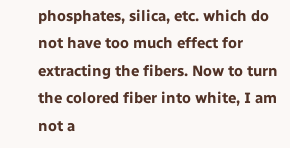phosphates, silica, etc. which do not have too much effect for extracting the fibers. Now to turn the colored fiber into white, I am not a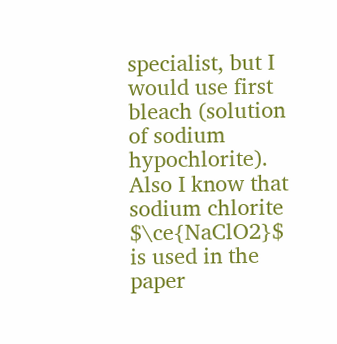specialist, but I would use first bleach (solution of sodium hypochlorite). Also I know that sodium chlorite $\ce{NaClO2}$ is used in the paper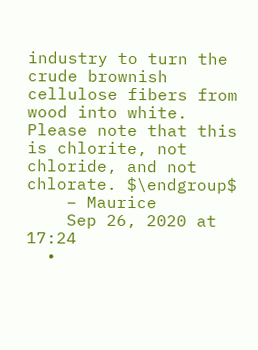industry to turn the crude brownish cellulose fibers from wood into white. Please note that this is chlorite, not chloride, and not chlorate. $\endgroup$
    – Maurice
    Sep 26, 2020 at 17:24
  •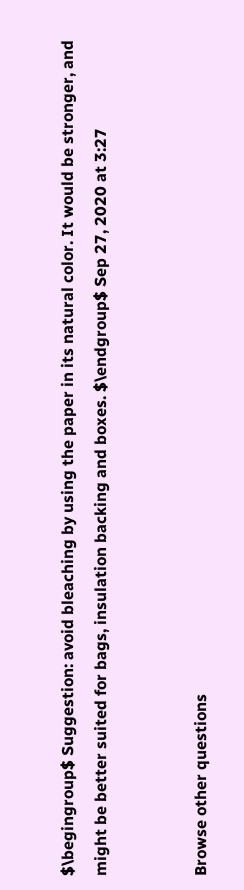$\begingroup$ Suggestion: avoid bleaching by using the paper in its natural color. It would be stronger, and might be better suited for bags, insulation backing and boxes. $\endgroup$ Sep 27, 2020 at 3:27


Browse other questions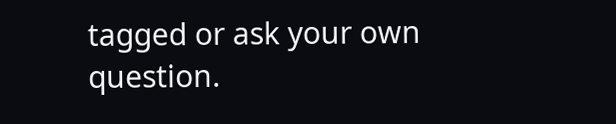tagged or ask your own question.